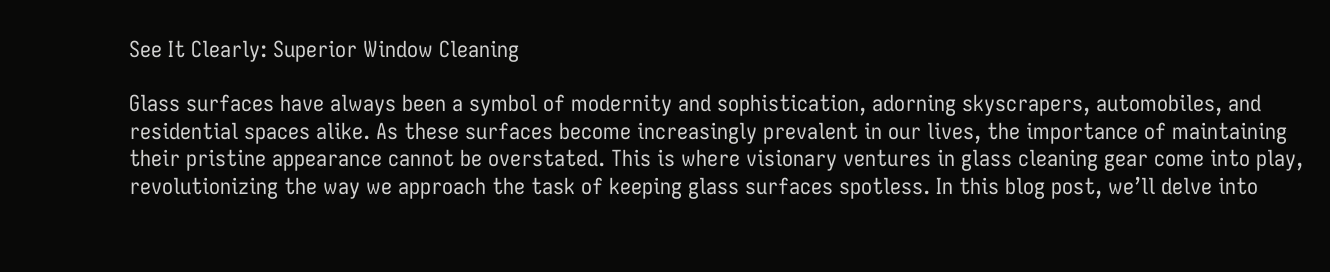See It Clearly: Superior Window Cleaning

Glass surfaces have always been a symbol of modernity and sophistication, adorning skyscrapers, automobiles, and residential spaces alike. As these surfaces become increasingly prevalent in our lives, the importance of maintaining their pristine appearance cannot be overstated. This is where visionary ventures in glass cleaning gear come into play, revolutionizing the way we approach the task of keeping glass surfaces spotless. In this blog post, we’ll delve into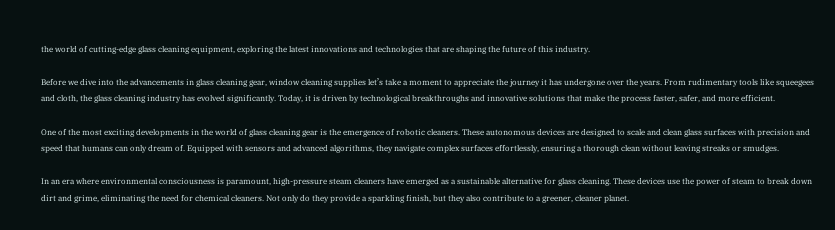the world of cutting-edge glass cleaning equipment, exploring the latest innovations and technologies that are shaping the future of this industry.

Before we dive into the advancements in glass cleaning gear, window cleaning supplies let’s take a moment to appreciate the journey it has undergone over the years. From rudimentary tools like squeegees and cloth, the glass cleaning industry has evolved significantly. Today, it is driven by technological breakthroughs and innovative solutions that make the process faster, safer, and more efficient.

One of the most exciting developments in the world of glass cleaning gear is the emergence of robotic cleaners. These autonomous devices are designed to scale and clean glass surfaces with precision and speed that humans can only dream of. Equipped with sensors and advanced algorithms, they navigate complex surfaces effortlessly, ensuring a thorough clean without leaving streaks or smudges.

In an era where environmental consciousness is paramount, high-pressure steam cleaners have emerged as a sustainable alternative for glass cleaning. These devices use the power of steam to break down dirt and grime, eliminating the need for chemical cleaners. Not only do they provide a sparkling finish, but they also contribute to a greener, cleaner planet.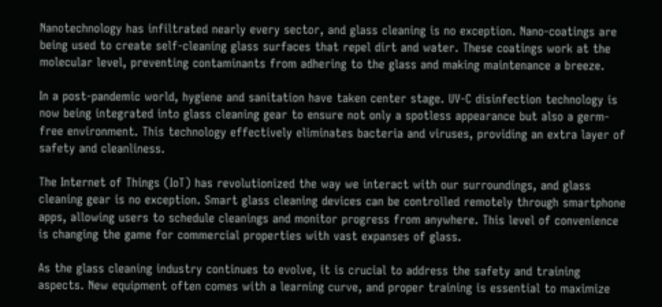Nanotechnology has infiltrated nearly every sector, and glass cleaning is no exception. Nano-coatings are being used to create self-cleaning glass surfaces that repel dirt and water. These coatings work at the molecular level, preventing contaminants from adhering to the glass and making maintenance a breeze.

In a post-pandemic world, hygiene and sanitation have taken center stage. UV-C disinfection technology is now being integrated into glass cleaning gear to ensure not only a spotless appearance but also a germ-free environment. This technology effectively eliminates bacteria and viruses, providing an extra layer of safety and cleanliness.

The Internet of Things (IoT) has revolutionized the way we interact with our surroundings, and glass cleaning gear is no exception. Smart glass cleaning devices can be controlled remotely through smartphone apps, allowing users to schedule cleanings and monitor progress from anywhere. This level of convenience is changing the game for commercial properties with vast expanses of glass.

As the glass cleaning industry continues to evolve, it is crucial to address the safety and training aspects. New equipment often comes with a learning curve, and proper training is essential to maximize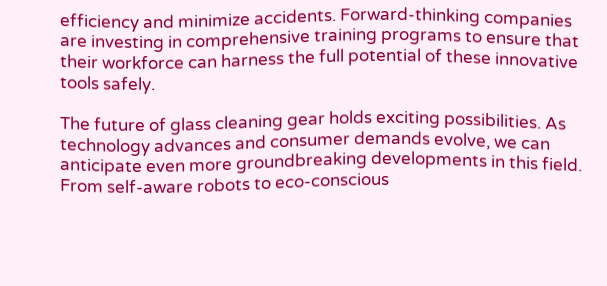efficiency and minimize accidents. Forward-thinking companies are investing in comprehensive training programs to ensure that their workforce can harness the full potential of these innovative tools safely.

The future of glass cleaning gear holds exciting possibilities. As technology advances and consumer demands evolve, we can anticipate even more groundbreaking developments in this field. From self-aware robots to eco-conscious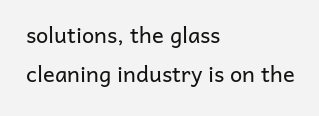solutions, the glass cleaning industry is on the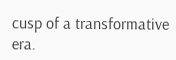cusp of a transformative era.